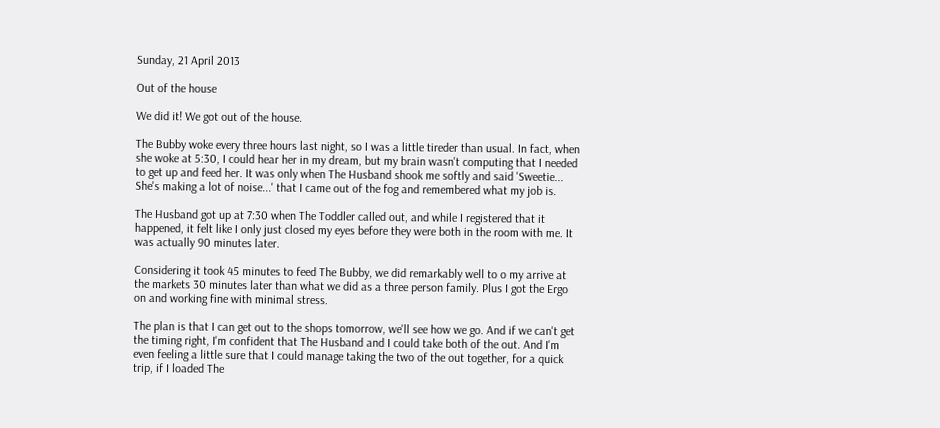Sunday, 21 April 2013

Out of the house

We did it! We got out of the house.

The Bubby woke every three hours last night, so I was a little tireder than usual. In fact, when she woke at 5:30, I could hear her in my dream, but my brain wasn't computing that I needed to get up and feed her. It was only when The Husband shook me softly and said 'Sweetie... She's making a lot of noise...' that I came out of the fog and remembered what my job is.

The Husband got up at 7:30 when The Toddler called out, and while I registered that it happened, it felt like I only just closed my eyes before they were both in the room with me. It was actually 90 minutes later.

Considering it took 45 minutes to feed The Bubby, we did remarkably well to o my arrive at the markets 30 minutes later than what we did as a three person family. Plus I got the Ergo on and working fine with minimal stress.

The plan is that I can get out to the shops tomorrow, we'll see how we go. And if we can't get the timing right, I'm confident that The Husband and I could take both of the out. And I'm even feeling a little sure that I could manage taking the two of the out together, for a quick trip, if I loaded The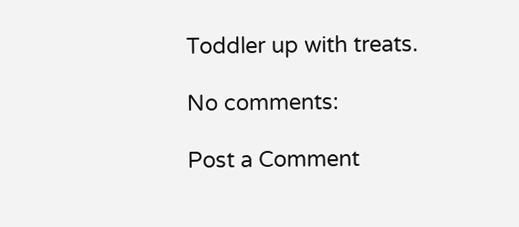Toddler up with treats.

No comments:

Post a Comment